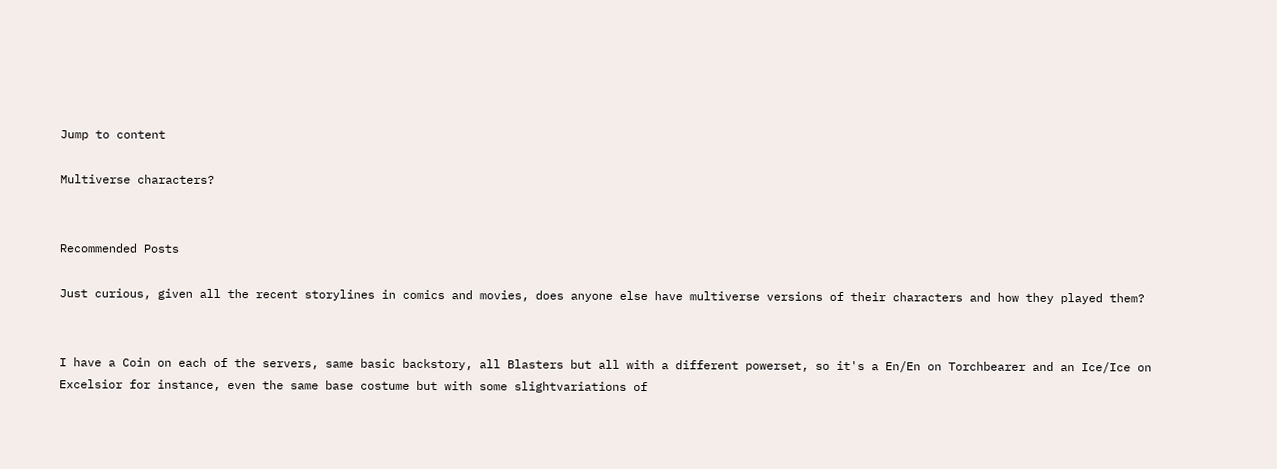Jump to content

Multiverse characters?


Recommended Posts

Just curious, given all the recent storylines in comics and movies, does anyone else have multiverse versions of their characters and how they played them?


I have a Coin on each of the servers, same basic backstory, all Blasters but all with a different powerset, so it's a En/En on Torchbearer and an Ice/Ice on Excelsior for instance, even the same base costume but with some slightvariations of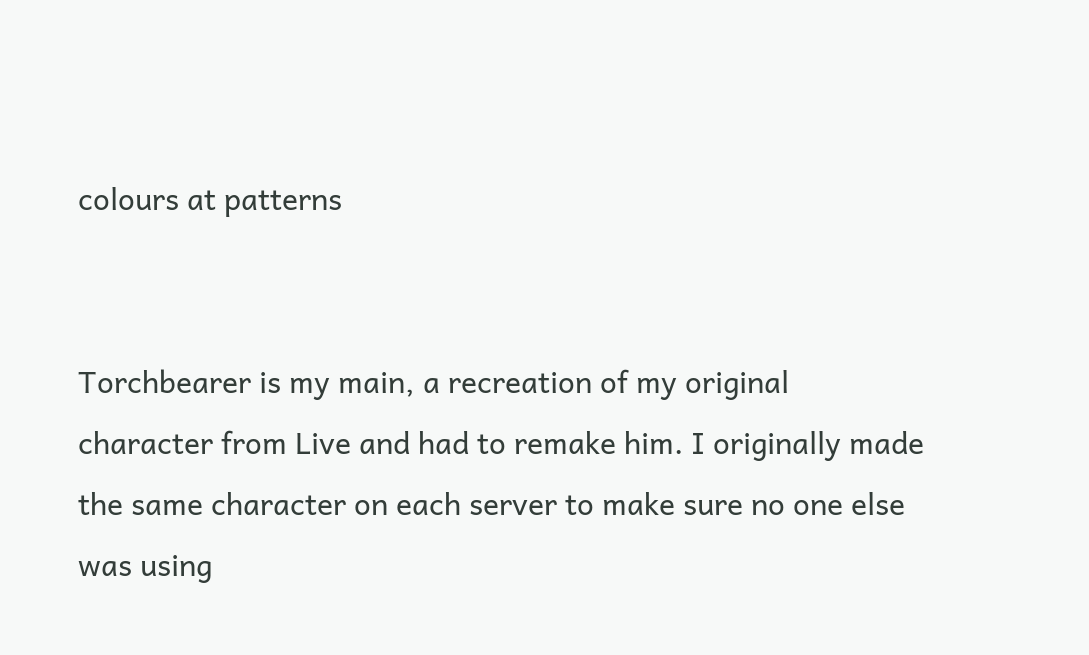colours at patterns


Torchbearer is my main, a recreation of my original character from Live and had to remake him. I originally made the same character on each server to make sure no one else was using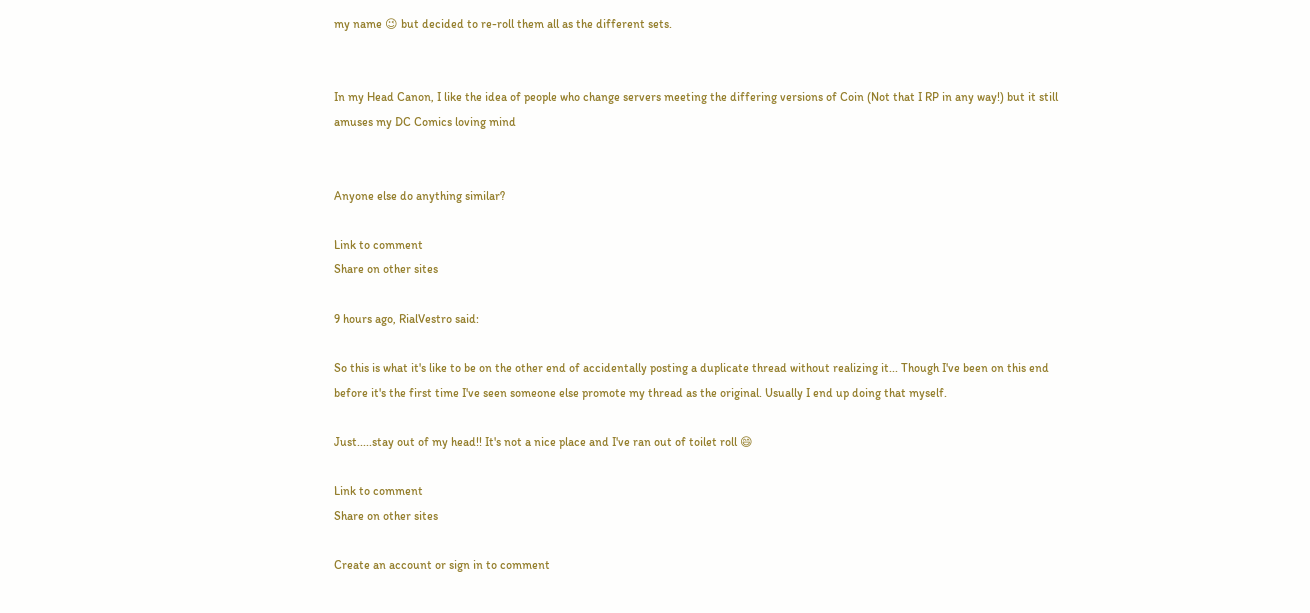my name 😉 but decided to re-roll them all as the different sets.


In my Head Canon, I like the idea of people who change servers meeting the differing versions of Coin (Not that I RP in any way!) but it still amuses my DC Comics loving mind


Anyone else do anything similar?

Link to comment
Share on other sites

9 hours ago, RialVestro said:

So this is what it's like to be on the other end of accidentally posting a duplicate thread without realizing it... Though I've been on this end before it's the first time I've seen someone else promote my thread as the original. Usually I end up doing that myself.

Just.....stay out of my head!! It's not a nice place and I've ran out of toilet roll 😄

Link to comment
Share on other sites

Create an account or sign in to comment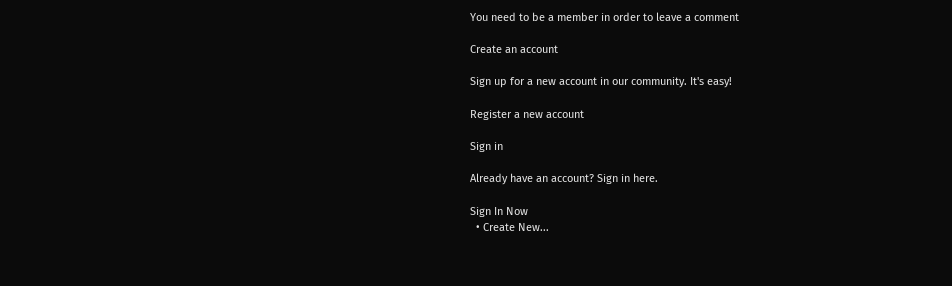You need to be a member in order to leave a comment

Create an account

Sign up for a new account in our community. It's easy!

Register a new account

Sign in

Already have an account? Sign in here.

Sign In Now
  • Create New...